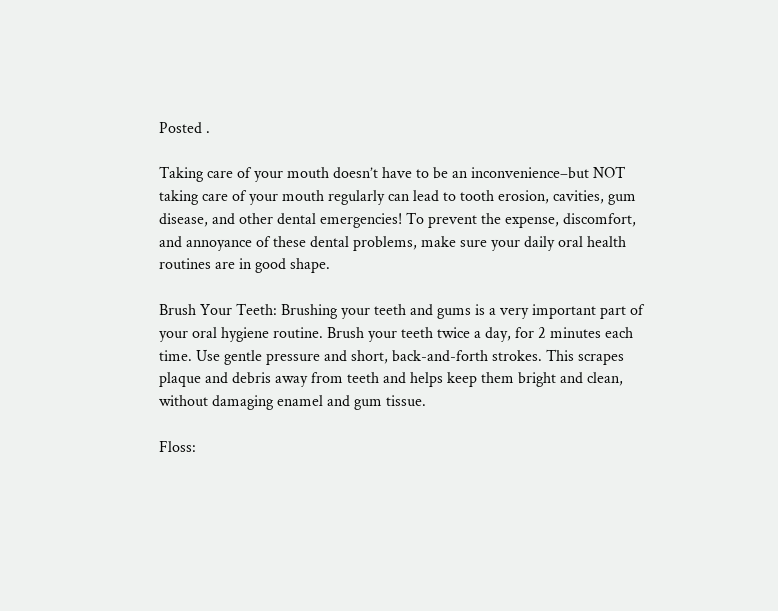Posted .

Taking care of your mouth doesn’t have to be an inconvenience–but NOT taking care of your mouth regularly can lead to tooth erosion, cavities, gum disease, and other dental emergencies! To prevent the expense, discomfort, and annoyance of these dental problems, make sure your daily oral health routines are in good shape.

Brush Your Teeth: Brushing your teeth and gums is a very important part of your oral hygiene routine. Brush your teeth twice a day, for 2 minutes each time. Use gentle pressure and short, back-and-forth strokes. This scrapes plaque and debris away from teeth and helps keep them bright and clean, without damaging enamel and gum tissue.

Floss: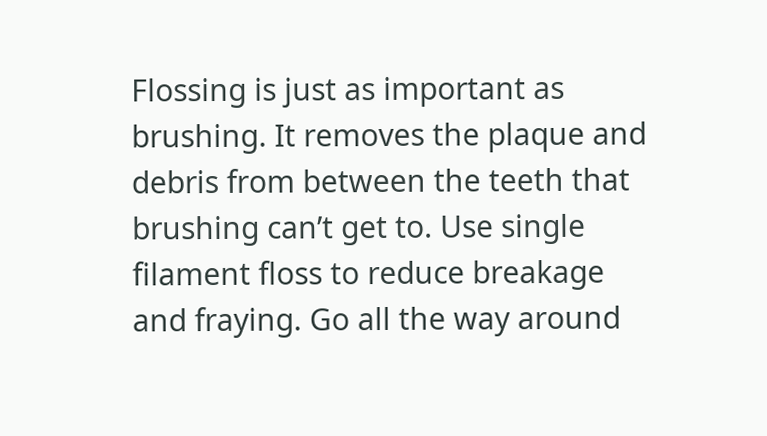Flossing is just as important as brushing. It removes the plaque and debris from between the teeth that brushing can’t get to. Use single filament floss to reduce breakage and fraying. Go all the way around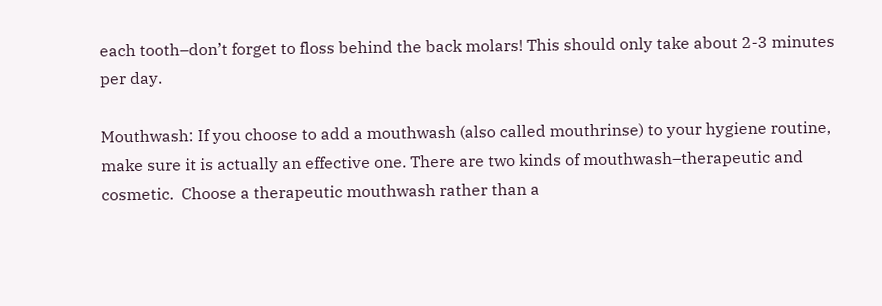each tooth–don’t forget to floss behind the back molars! This should only take about 2-3 minutes per day.

Mouthwash: If you choose to add a mouthwash (also called mouthrinse) to your hygiene routine, make sure it is actually an effective one. There are two kinds of mouthwash–therapeutic and cosmetic.  Choose a therapeutic mouthwash rather than a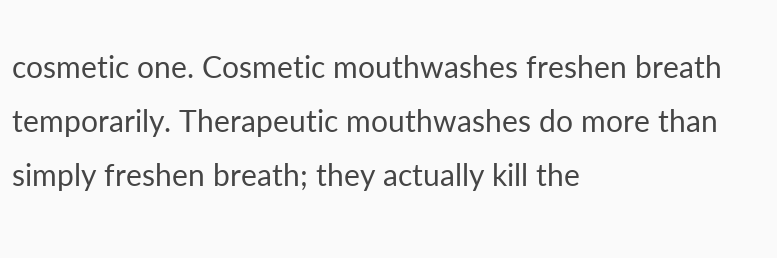cosmetic one. Cosmetic mouthwashes freshen breath temporarily. Therapeutic mouthwashes do more than simply freshen breath; they actually kill the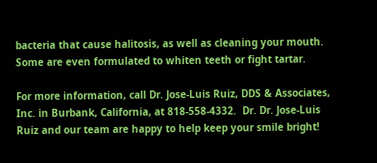bacteria that cause halitosis, as well as cleaning your mouth. Some are even formulated to whiten teeth or fight tartar.

For more information, call Dr. Jose-Luis Ruiz, DDS & Associates, Inc. in Burbank, California, at 818-558-4332.  Dr. Dr. Jose-Luis Ruiz and our team are happy to help keep your smile bright!